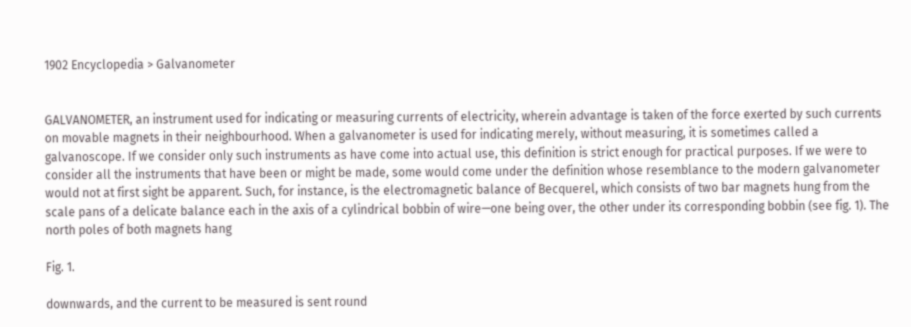1902 Encyclopedia > Galvanometer


GALVANOMETER, an instrument used for indicating or measuring currents of electricity, wherein advantage is taken of the force exerted by such currents on movable magnets in their neighbourhood. When a galvanometer is used for indicating merely, without measuring, it is sometimes called a galvanoscope. If we consider only such instruments as have come into actual use, this definition is strict enough for practical purposes. If we were to consider all the instruments that have been or might be made, some would come under the definition whose resemblance to the modern galvanometer would not at first sight be apparent. Such, for instance, is the electromagnetic balance of Becquerel, which consists of two bar magnets hung from the scale pans of a delicate balance each in the axis of a cylindrical bobbin of wire—one being over, the other under its corresponding bobbin (see fig. 1). The north poles of both magnets hang

Fig. 1.

downwards, and the current to be measured is sent round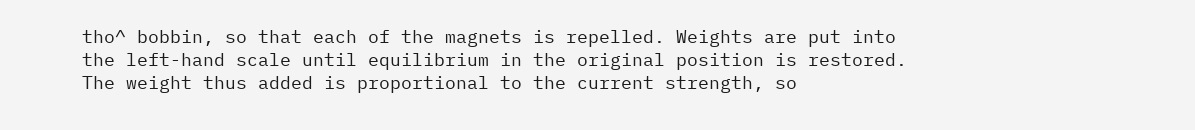tho^ bobbin, so that each of the magnets is repelled. Weights are put into the left-hand scale until equilibrium in the original position is restored. The weight thus added is proportional to the current strength, so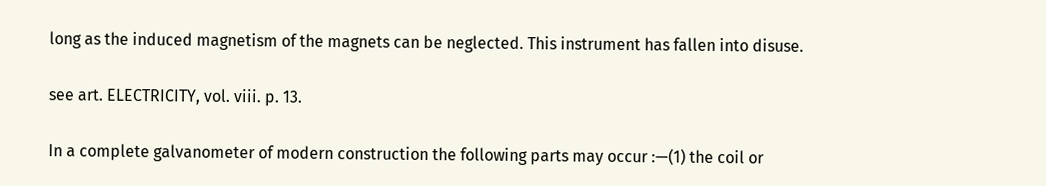long as the induced magnetism of the magnets can be neglected. This instrument has fallen into disuse.

see art. ELECTRICITY, vol. viii. p. 13.

In a complete galvanometer of modern construction the following parts may occur :—(1) the coil or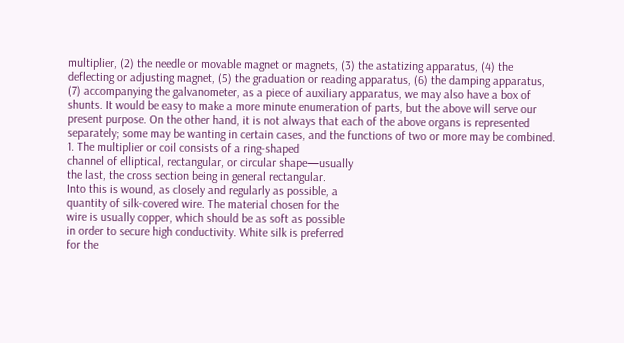multiplier, (2) the needle or movable magnet or magnets, (3) the astatizing apparatus, (4) the deflecting or adjusting magnet, (5) the graduation or reading apparatus, (6) the damping apparatus, (7) accompanying the galvanometer, as a piece of auxiliary apparatus, we may also have a box of shunts. It would be easy to make a more minute enumeration of parts, but the above will serve our present purpose. On the other hand, it is not always that each of the above organs is represented separately; some may be wanting in certain cases, and the functions of two or more may be combined.
1. The multiplier or coil consists of a ring-shaped
channel of elliptical, rectangular, or circular shape—usually
the last, the cross section being in general rectangular.
Into this is wound, as closely and regularly as possible, a
quantity of silk-covered wire. The material chosen for the
wire is usually copper, which should be as soft as possible
in order to secure high conductivity. White silk is preferred
for the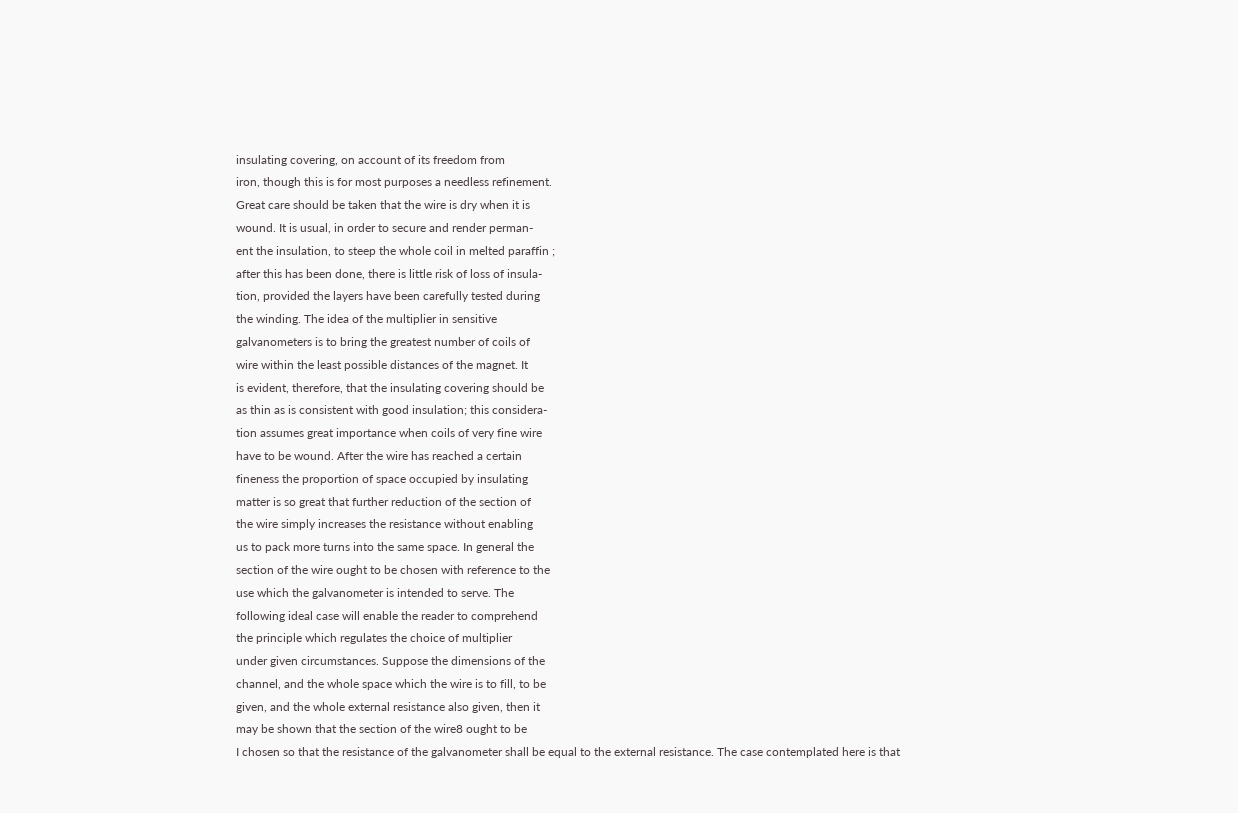insulating covering, on account of its freedom from
iron, though this is for most purposes a needless refinement.
Great care should be taken that the wire is dry when it is
wound. It is usual, in order to secure and render perman-
ent the insulation, to steep the whole coil in melted paraffin ;
after this has been done, there is little risk of loss of insula-
tion, provided the layers have been carefully tested during
the winding. The idea of the multiplier in sensitive
galvanometers is to bring the greatest number of coils of
wire within the least possible distances of the magnet. It
is evident, therefore, that the insulating covering should be
as thin as is consistent with good insulation; this considera-
tion assumes great importance when coils of very fine wire
have to be wound. After the wire has reached a certain
fineness the proportion of space occupied by insulating
matter is so great that further reduction of the section of
the wire simply increases the resistance without enabling
us to pack more turns into the same space. In general the
section of the wire ought to be chosen with reference to the
use which the galvanometer is intended to serve. The
following ideal case will enable the reader to comprehend
the principle which regulates the choice of multiplier
under given circumstances. Suppose the dimensions of the
channel, and the whole space which the wire is to fill, to be
given, and the whole external resistance also given, then it
may be shown that the section of the wire8 ought to be
I chosen so that the resistance of the galvanometer shall be equal to the external resistance. The case contemplated here is that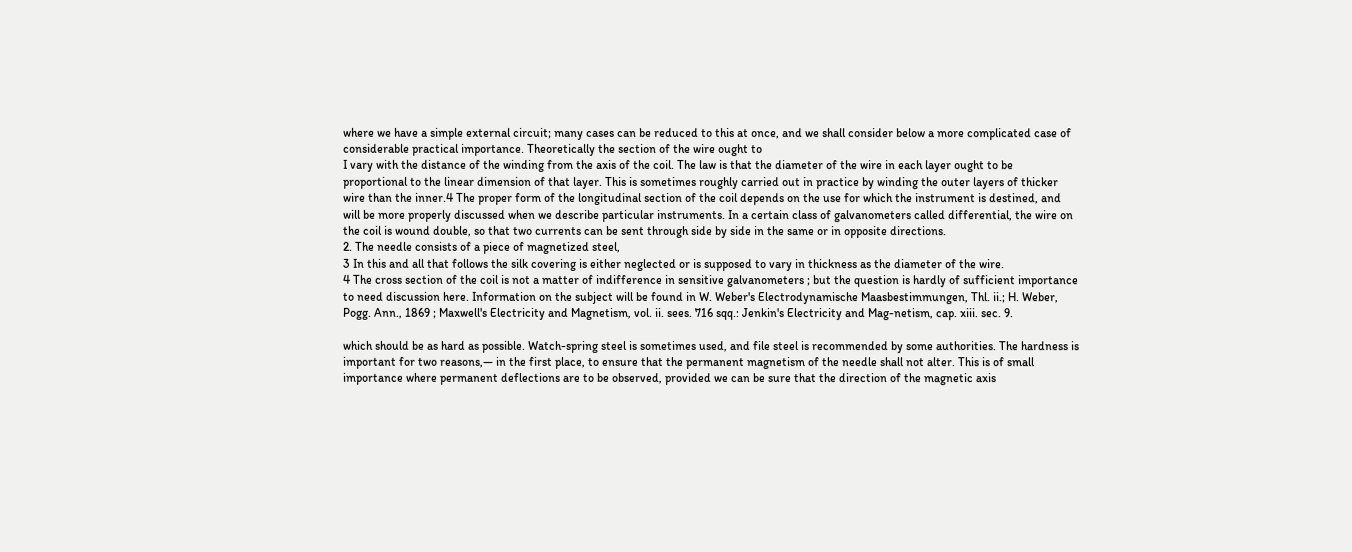where we have a simple external circuit; many cases can be reduced to this at once, and we shall consider below a more complicated case of considerable practical importance. Theoretically the section of the wire ought to
I vary with the distance of the winding from the axis of the coil. The law is that the diameter of the wire in each layer ought to be proportional to the linear dimension of that layer. This is sometimes roughly carried out in practice by winding the outer layers of thicker wire than the inner.4 The proper form of the longitudinal section of the coil depends on the use for which the instrument is destined, and will be more properly discussed when we describe particular instruments. In a certain class of galvanometers called differential, the wire on the coil is wound double, so that two currents can be sent through side by side in the same or in opposite directions.
2. The needle consists of a piece of magnetized steel,
3 In this and all that follows the silk covering is either neglected or is supposed to vary in thickness as the diameter of the wire.
4 The cross section of the coil is not a matter of indifference in sensitive galvanometers ; but the question is hardly of sufficient importance to need discussion here. Information on the subject will be found in W. Weber's Electrodynamische Maasbestimmungen, Thl. ii.; H. Weber, Pogg. Ann., 1869 ; Maxwell's Electricity and Magnetism, vol. ii. sees. 716 sqq.: Jenkin's Electricity and Mag-netism, cap. xiii. sec. 9.

which should be as hard as possible. Watch-spring steel is sometimes used, and file steel is recommended by some authorities. The hardness is important for two reasons,— in the first place, to ensure that the permanent magnetism of the needle shall not alter. This is of small importance where permanent deflections are to be observed, provided we can be sure that the direction of the magnetic axis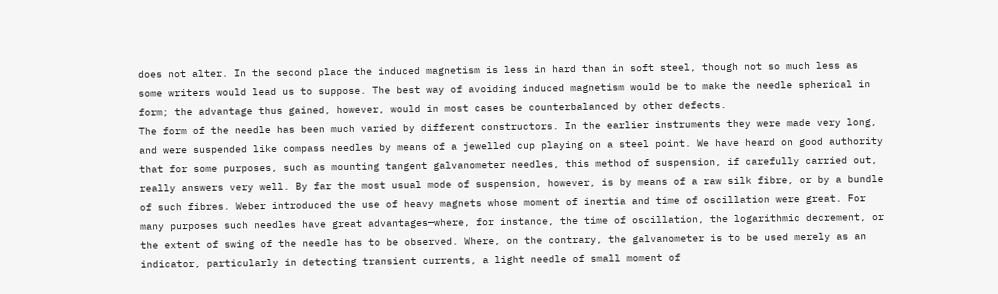does not alter. In the second place the induced magnetism is less in hard than in soft steel, though not so much less as some writers would lead us to suppose. The best way of avoiding induced magnetism would be to make the needle spherical in form; the advantage thus gained, however, would in most cases be counterbalanced by other defects.
The form of the needle has been much varied by different constructors. In the earlier instruments they were made very long, and were suspended like compass needles by means of a jewelled cup playing on a steel point. We have heard on good authority that for some purposes, such as mounting tangent galvanometer needles, this method of suspension, if carefully carried out, really answers very well. By far the most usual mode of suspension, however, is by means of a raw silk fibre, or by a bundle of such fibres. Weber introduced the use of heavy magnets whose moment of inertia and time of oscillation were great. For many purposes such needles have great advantages—where, for instance, the time of oscillation, the logarithmic decrement, or the extent of swing of the needle has to be observed. Where, on the contrary, the galvanometer is to be used merely as an indicator, particularly in detecting transient currents, a light needle of small moment of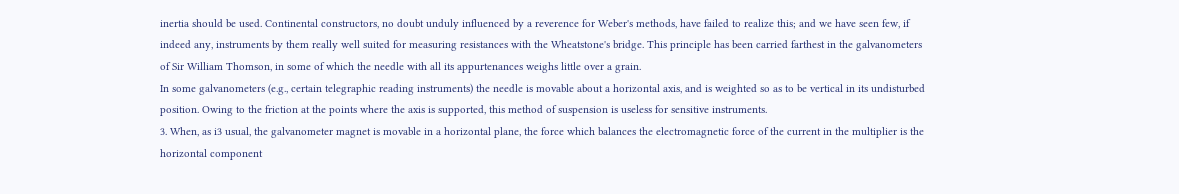inertia should be used. Continental constructors, no doubt unduly influenced by a reverence for Weber's methods, have failed to realize this; and we have seen few, if indeed any, instruments by them really well suited for measuring resistances with the Wheatstone's bridge. This principle has been carried farthest in the galvanometers of Sir William Thomson, in some of which the needle with all its appurtenances weighs little over a grain.
In some galvanometers (e.g., certain telegraphic reading instruments) the needle is movable about a horizontal axis, and is weighted so as to be vertical in its undisturbed position. Owing to the friction at the points where the axis is supported, this method of suspension is useless for sensitive instruments.
3. When, as i3 usual, the galvanometer magnet is movable in a horizontal plane, the force which balances the electromagnetic force of the current in the multiplier is the horizontal component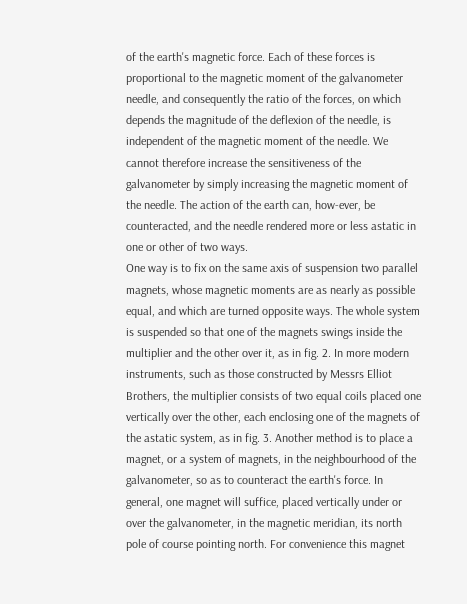of the earth's magnetic force. Each of these forces is proportional to the magnetic moment of the galvanometer needle, and consequently the ratio of the forces, on which depends the magnitude of the deflexion of the needle, is independent of the magnetic moment of the needle. We cannot therefore increase the sensitiveness of the galvanometer by simply increasing the magnetic moment of the needle. The action of the earth can, how-ever, be counteracted, and the needle rendered more or less astatic in one or other of two ways.
One way is to fix on the same axis of suspension two parallel magnets, whose magnetic moments are as nearly as possible equal, and which are turned opposite ways. The whole system is suspended so that one of the magnets swings inside the multiplier and the other over it, as in fig. 2. In more modern instruments, such as those constructed by Messrs Elliot Brothers, the multiplier consists of two equal coils placed one vertically over the other, each enclosing one of the magnets of the astatic system, as in fig. 3. Another method is to place a magnet, or a system of magnets, in the neighbourhood of the galvanometer, so as to counteract the earth's force. In general, one magnet will suffice, placed vertically under or over the galvanometer, in the magnetic meridian, its north pole of course pointing north. For convenience this magnet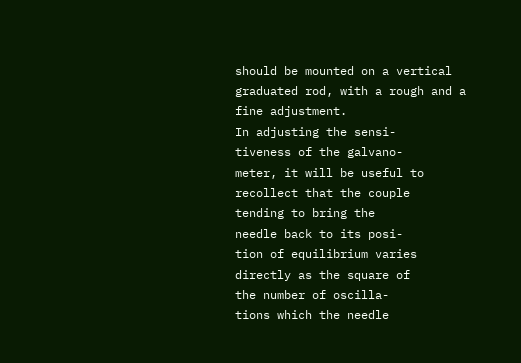should be mounted on a vertical graduated rod, with a rough and a fine adjustment.
In adjusting the sensi-
tiveness of the galvano-
meter, it will be useful to
recollect that the couple
tending to bring the
needle back to its posi-
tion of equilibrium varies
directly as the square of
the number of oscilla-
tions which the needle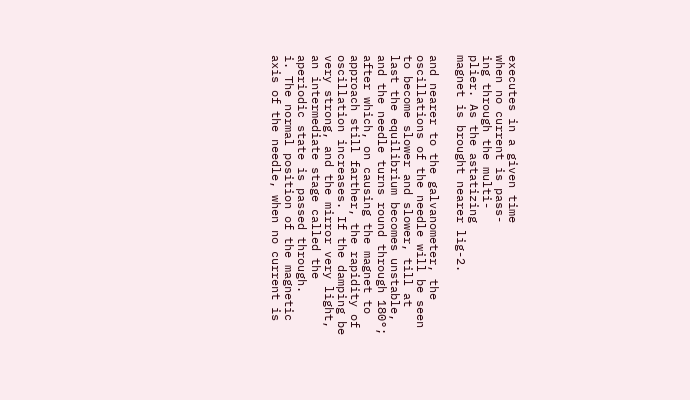executes in a given time
when no current is pass-
ing through the multi-
plier. As the astatizing
magnet is brought nearer lig-2.

and nearer to the galvanometer, the oscillations of the needle will be seen to become slower and slower, till at last the equilibrium becomes unstable, and the needle turns round through 180°; after which, on causing the magnet to approach still farther, the rapidity of oscillation increases. If the damping be very strong, and the mirror very light, an intermediate stage called the aperiodic state is passed through.
i. The normal position of the magnetic
axis of the needle, when no current is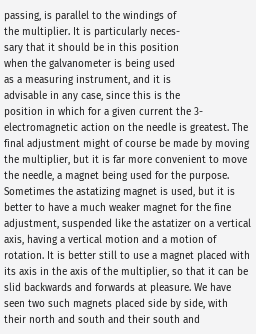passing, is parallel to the windings of
the multiplier. It is particularly neces-
sary that it should be in this position
when the galvanometer is being used
as a measuring instrument, and it is
advisable in any case, since this is the
position in which for a given current the 3-
electromagnetic action on the needle is greatest. The final adjustment might of course be made by moving the multiplier, but it is far more convenient to move the needle, a magnet being used for the purpose. Sometimes the astatizing magnet is used, but it is better to have a much weaker magnet for the fine adjustment, suspended like the astatizer on a vertical axis, having a vertical motion and a motion of rotation. It is better still to use a magnet placed with its axis in the axis of the multiplier, so that it can be slid backwards and forwards at pleasure. We have seen two such magnets placed side by side, with their north and south and their south and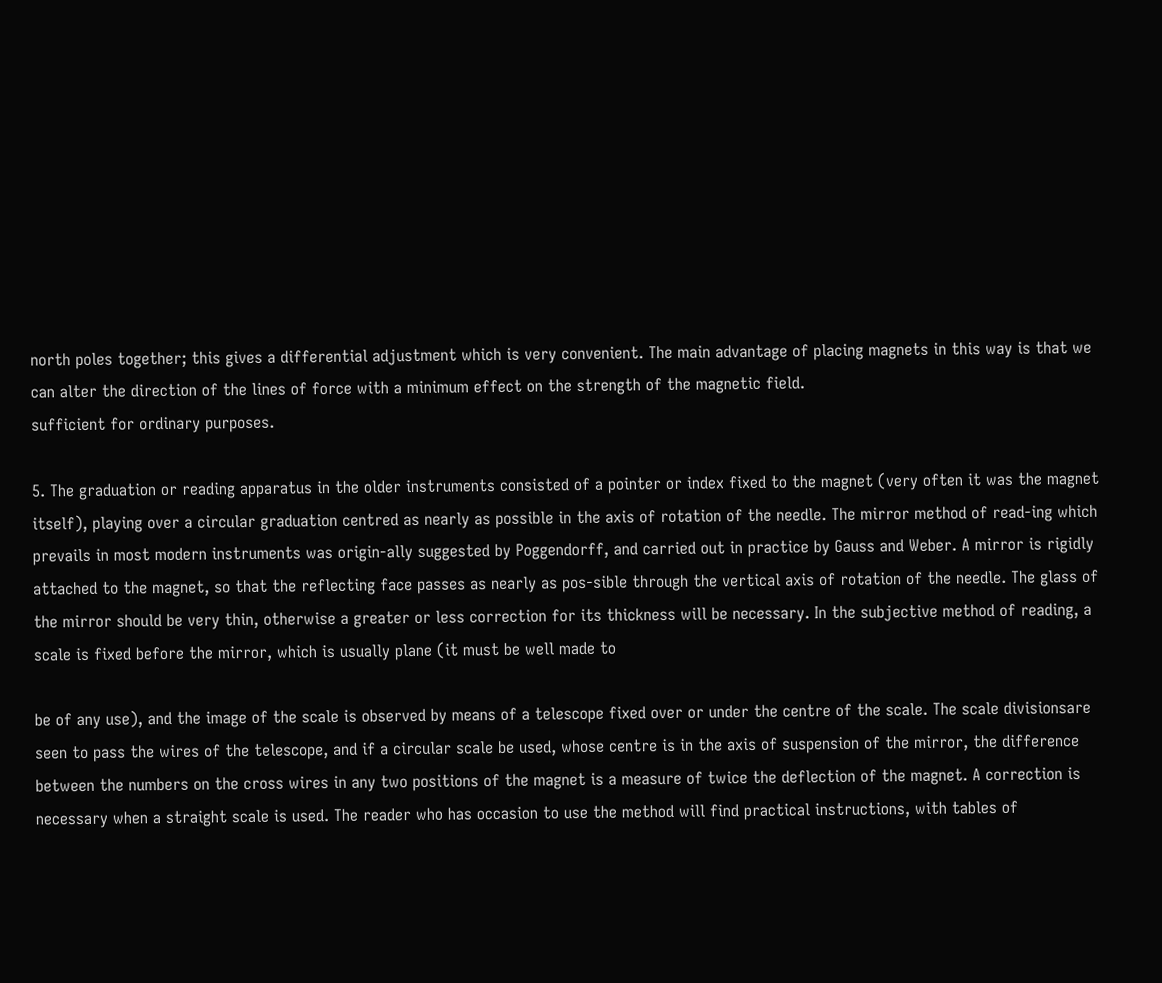north poles together; this gives a differential adjustment which is very convenient. The main advantage of placing magnets in this way is that we can alter the direction of the lines of force with a minimum effect on the strength of the magnetic field.
sufficient for ordinary purposes.

5. The graduation or reading apparatus in the older instruments consisted of a pointer or index fixed to the magnet (very often it was the magnet itself), playing over a circular graduation centred as nearly as possible in the axis of rotation of the needle. The mirror method of read-ing which prevails in most modern instruments was origin-ally suggested by Poggendorff, and carried out in practice by Gauss and Weber. A mirror is rigidly attached to the magnet, so that the reflecting face passes as nearly as pos-sible through the vertical axis of rotation of the needle. The glass of the mirror should be very thin, otherwise a greater or less correction for its thickness will be necessary. In the subjective method of reading, a scale is fixed before the mirror, which is usually plane (it must be well made to

be of any use), and the image of the scale is observed by means of a telescope fixed over or under the centre of the scale. The scale divisionsare seen to pass the wires of the telescope, and if a circular scale be used, whose centre is in the axis of suspension of the mirror, the difference between the numbers on the cross wires in any two positions of the magnet is a measure of twice the deflection of the magnet. A correction is necessary when a straight scale is used. The reader who has occasion to use the method will find practical instructions, with tables of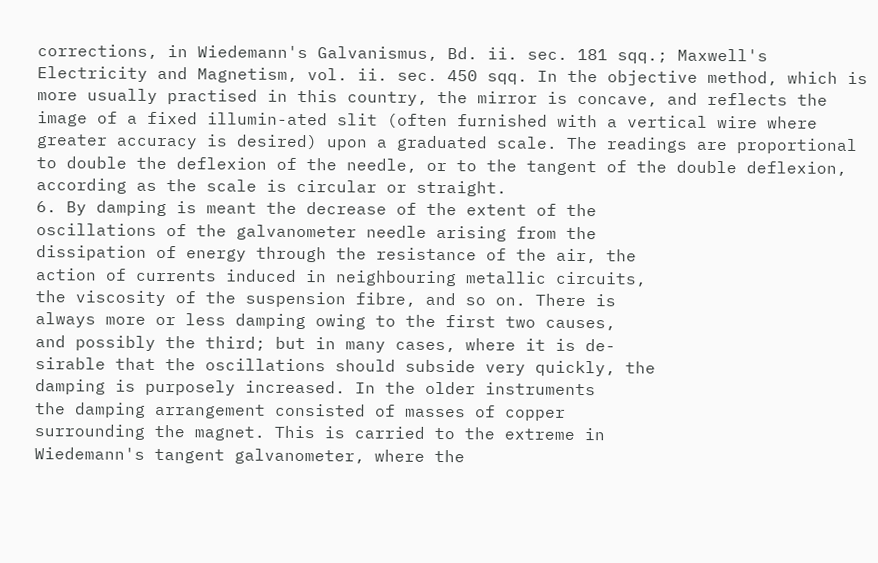corrections, in Wiedemann's Galvanismus, Bd. ii. sec. 181 sqq.; Maxwell's Electricity and Magnetism, vol. ii. sec. 450 sqq. In the objective method, which is more usually practised in this country, the mirror is concave, and reflects the image of a fixed illumin-ated slit (often furnished with a vertical wire where greater accuracy is desired) upon a graduated scale. The readings are proportional to double the deflexion of the needle, or to the tangent of the double deflexion, according as the scale is circular or straight.
6. By damping is meant the decrease of the extent of the
oscillations of the galvanometer needle arising from the
dissipation of energy through the resistance of the air, the
action of currents induced in neighbouring metallic circuits,
the viscosity of the suspension fibre, and so on. There is
always more or less damping owing to the first two causes,
and possibly the third; but in many cases, where it is de-
sirable that the oscillations should subside very quickly, the
damping is purposely increased. In the older instruments
the damping arrangement consisted of masses of copper
surrounding the magnet. This is carried to the extreme in
Wiedemann's tangent galvanometer, where the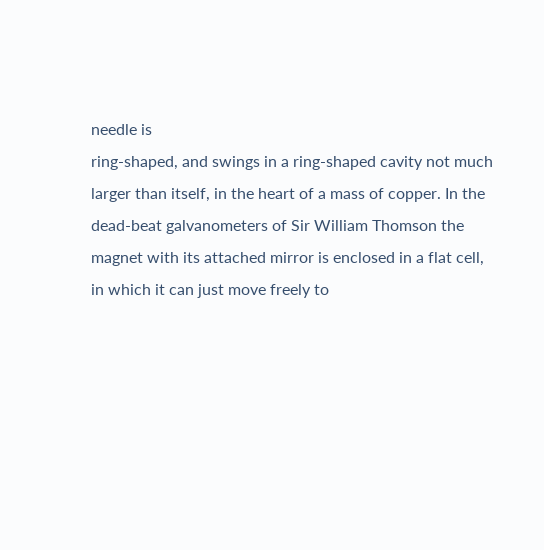needle is
ring-shaped, and swings in a ring-shaped cavity not much
larger than itself, in the heart of a mass of copper. In the
dead-beat galvanometers of Sir William Thomson the
magnet with its attached mirror is enclosed in a flat cell,
in which it can just move freely to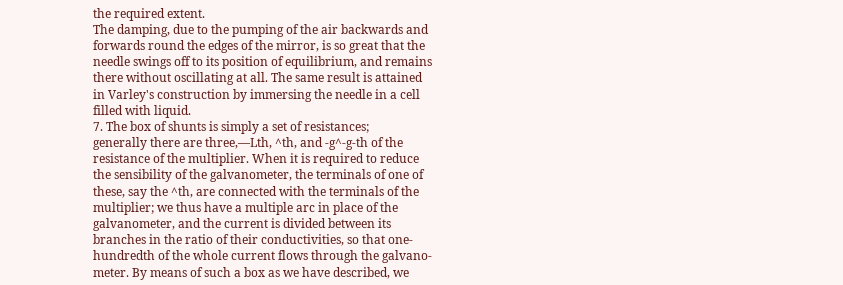the required extent.
The damping, due to the pumping of the air backwards and
forwards round the edges of the mirror, is so great that the
needle swings off to its position of equilibrium, and remains
there without oscillating at all. The same result is attained
in Varley's construction by immersing the needle in a cell
filled with liquid.
7. The box of shunts is simply a set of resistances;
generally there are three,—Lth, ^th, and -g^-g-th of the
resistance of the multiplier. When it is required to reduce
the sensibility of the galvanometer, the terminals of one of
these, say the ^th, are connected with the terminals of the
multiplier; we thus have a multiple arc in place of the
galvanometer, and the current is divided between its
branches in the ratio of their conductivities, so that one-
hundredth of the whole current flows through the galvano-
meter. By means of such a box as we have described, we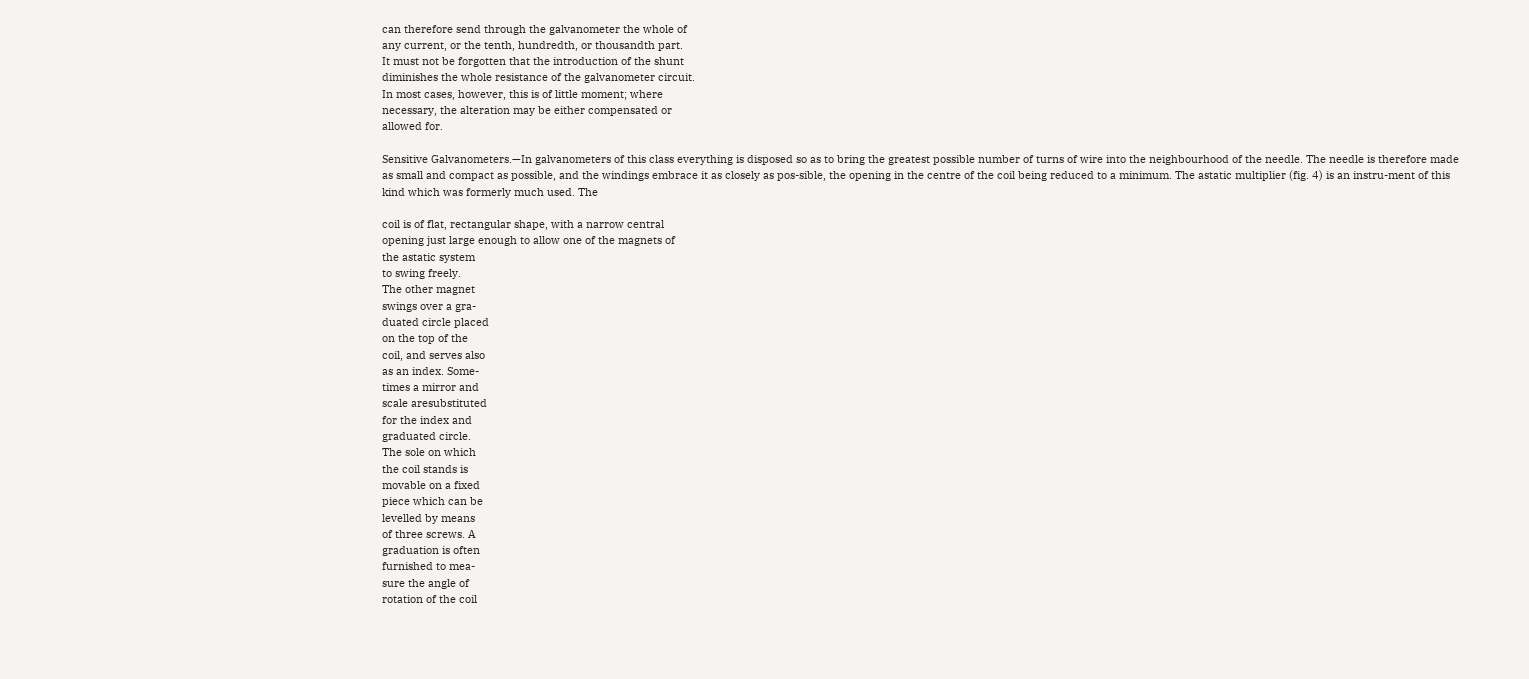can therefore send through the galvanometer the whole of
any current, or the tenth, hundredth, or thousandth part.
It must not be forgotten that the introduction of the shunt
diminishes the whole resistance of the galvanometer circuit.
In most cases, however, this is of little moment; where
necessary, the alteration may be either compensated or
allowed for.

Sensitive Galvanometers.—In galvanometers of this class everything is disposed so as to bring the greatest possible number of turns of wire into the neighbourhood of the needle. The needle is therefore made as small and compact as possible, and the windings embrace it as closely as pos-sible, the opening in the centre of the coil being reduced to a minimum. The astatic multiplier (fig. 4) is an instru-ment of this kind which was formerly much used. The

coil is of flat, rectangular shape, with a narrow central
opening just large enough to allow one of the magnets of
the astatic system
to swing freely.
The other magnet
swings over a gra-
duated circle placed
on the top of the
coil, and serves also
as an index. Some-
times a mirror and
scale aresubstituted
for the index and
graduated circle.
The sole on which
the coil stands is
movable on a fixed
piece which can be
levelled by means
of three screws. A
graduation is often
furnished to mea-
sure the angle of
rotation of the coil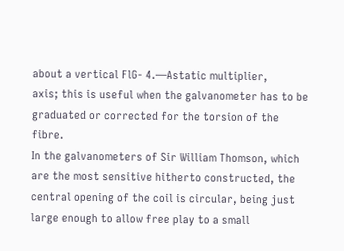about a vertical FlG- 4.—Astatic multiplier,
axis; this is useful when the galvanometer has to be graduated or corrected for the torsion of the fibre.
In the galvanometers of Sir William Thomson, which are the most sensitive hitherto constructed, the central opening of the coil is circular, being just large enough to allow free play to a small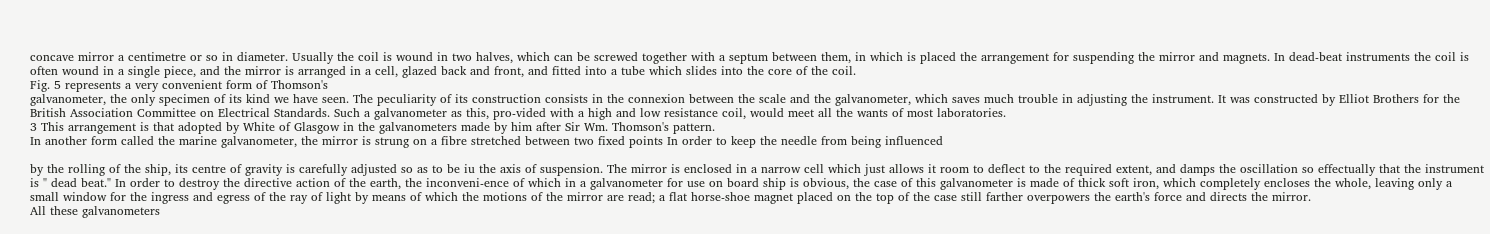concave mirror a centimetre or so in diameter. Usually the coil is wound in two halves, which can be screwed together with a septum between them, in which is placed the arrangement for suspending the mirror and magnets. In dead-beat instruments the coil is often wound in a single piece, and the mirror is arranged in a cell, glazed back and front, and fitted into a tube which slides into the core of the coil.
Fig. 5 represents a very convenient form of Thomson's
galvanometer, the only specimen of its kind we have seen. The peculiarity of its construction consists in the connexion between the scale and the galvanometer, which saves much trouble in adjusting the instrument. It was constructed by Elliot Brothers for the British Association Committee on Electrical Standards. Such a galvanometer as this, pro-vided with a high and low resistance coil, would meet all the wants of most laboratories.
3 This arrangement is that adopted by White of Glasgow in the galvanometers made by him after Sir Wm. Thomson's pattern.
In another form called the marine galvanometer, the mirror is strung on a fibre stretched between two fixed points In order to keep the needle from being influenced

by the rolling of the ship, its centre of gravity is carefully adjusted so as to be iu the axis of suspension. The mirror is enclosed in a narrow cell which just allows it room to deflect to the required extent, and damps the oscillation so effectually that the instrument is " dead beat." In order to destroy the directive action of the earth, the inconveni-ence of which in a galvanometer for use on board ship is obvious, the case of this galvanometer is made of thick soft iron, which completely encloses the whole, leaving only a small window for the ingress and egress of the ray of light by means of which the motions of the mirror are read; a flat horse-shoe magnet placed on the top of the case still farther overpowers the earth's force and directs the mirror.
All these galvanometers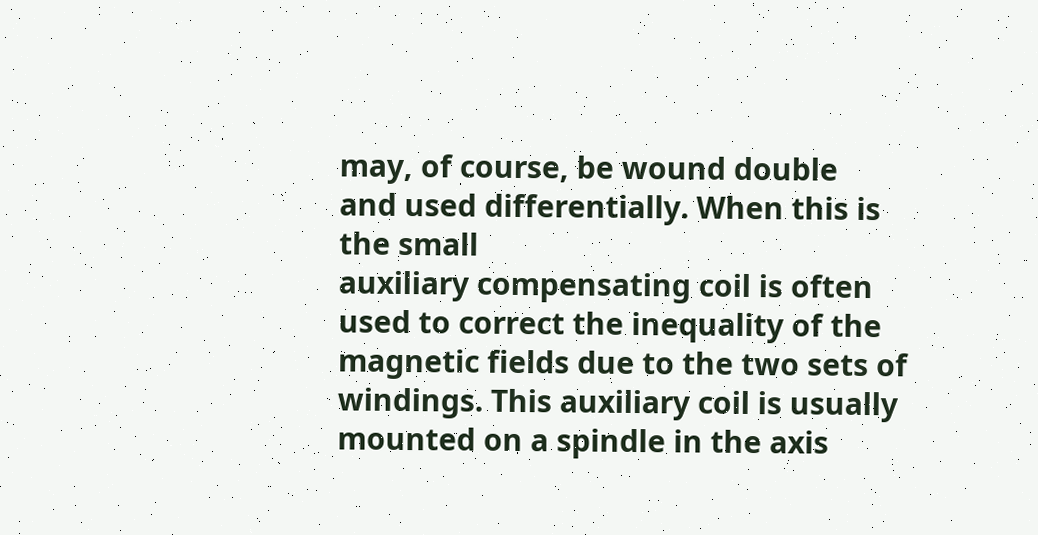may, of course, be wound double
and used differentially. When this is the small
auxiliary compensating coil is often used to correct the inequality of the magnetic fields due to the two sets of windings. This auxiliary coil is usually mounted on a spindle in the axis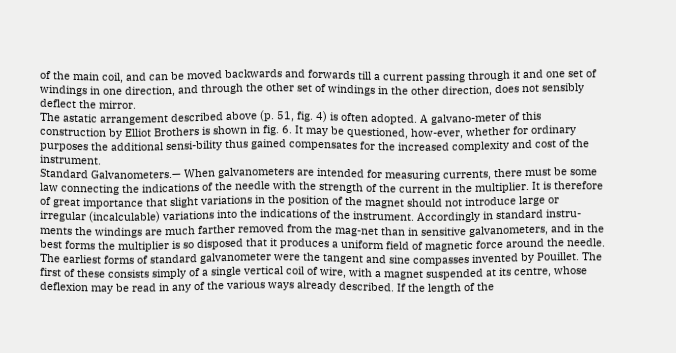of the main coil, and can be moved backwards and forwards till a current passing through it and one set of windings in one direction, and through the other set of windings in the other direction, does not sensibly deflect the mirror.
The astatic arrangement described above (p. 51, fig. 4) is often adopted. A galvano-meter of this construction by Elliot Brothers is shown in fig. 6. It may be questioned, how-ever, whether for ordinary purposes the additional sensi-bility thus gained compensates for the increased complexity and cost of the instrument.
Standard Galvanometers.— When galvanometers are intended for measuring currents, there must be some law connecting the indications of the needle with the strength of the current in the multiplier. It is therefore of great importance that slight variations in the position of the magnet should not introduce large or irregular (incalculable) variations into the indications of the instrument. Accordingly in standard instru-ments the windings are much farther removed from the mag-net than in sensitive galvanometers, and in the best forms the multiplier is so disposed that it produces a uniform field of magnetic force around the needle.
The earliest forms of standard galvanometer were the tangent and sine compasses invented by Pouillet. The first of these consists simply of a single vertical coil of wire, with a magnet suspended at its centre, whose deflexion may be read in any of the various ways already described. If the length of the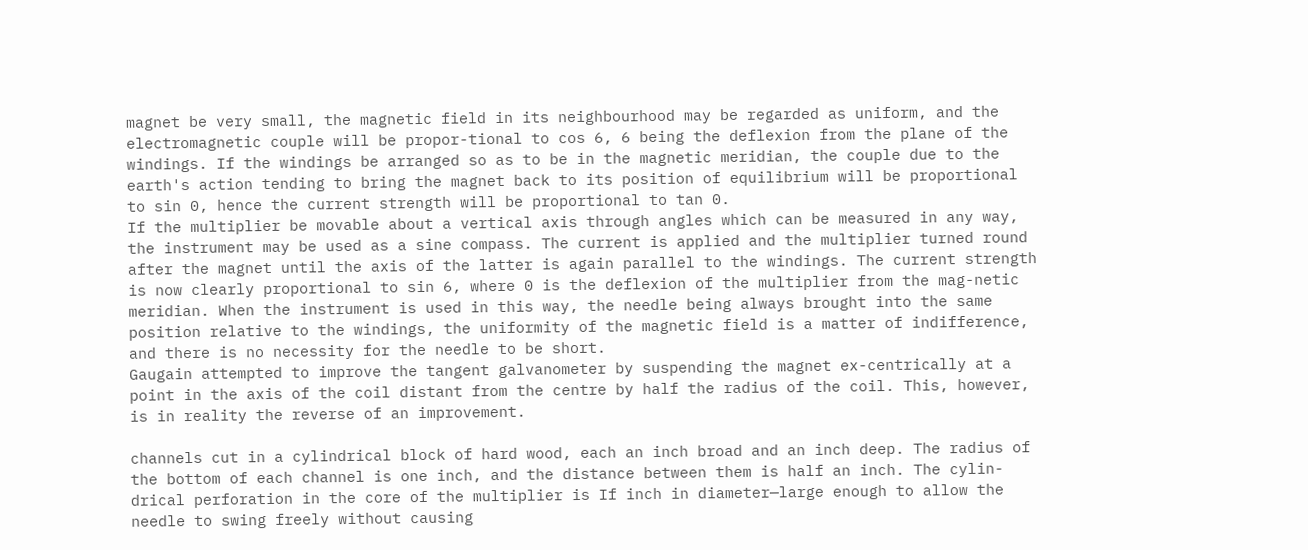magnet be very small, the magnetic field in its neighbourhood may be regarded as uniform, and the electromagnetic couple will be propor-tional to cos 6, 6 being the deflexion from the plane of the windings. If the windings be arranged so as to be in the magnetic meridian, the couple due to the earth's action tending to bring the magnet back to its position of equilibrium will be proportional to sin 0, hence the current strength will be proportional to tan 0.
If the multiplier be movable about a vertical axis through angles which can be measured in any way, the instrument may be used as a sine compass. The current is applied and the multiplier turned round after the magnet until the axis of the latter is again parallel to the windings. The current strength is now clearly proportional to sin 6, where 0 is the deflexion of the multiplier from the mag-netic meridian. When the instrument is used in this way, the needle being always brought into the same position relative to the windings, the uniformity of the magnetic field is a matter of indifference, and there is no necessity for the needle to be short.
Gaugain attempted to improve the tangent galvanometer by suspending the magnet ex-centrically at a point in the axis of the coil distant from the centre by half the radius of the coil. This, however, is in reality the reverse of an improvement.

channels cut in a cylindrical block of hard wood, each an inch broad and an inch deep. The radius of the bottom of each channel is one inch, and the distance between them is half an inch. The cylin-drical perforation in the core of the multiplier is If inch in diameter—large enough to allow the needle to swing freely without causing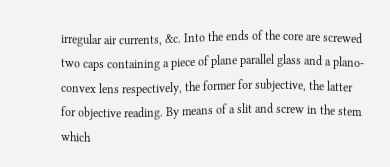irregular air currents, &c. Into the ends of the core are screwed two caps containing a piece of plane parallel glass and a plano-convex lens respectively, the former for subjective, the latter for objective reading. By means of a slit and screw in the stem which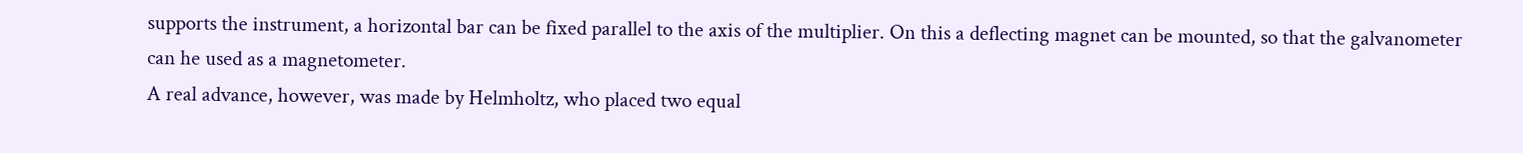supports the instrument, a horizontal bar can be fixed parallel to the axis of the multiplier. On this a deflecting magnet can be mounted, so that the galvanometer can he used as a magnetometer.
A real advance, however, was made by Helmholtz, who placed two equal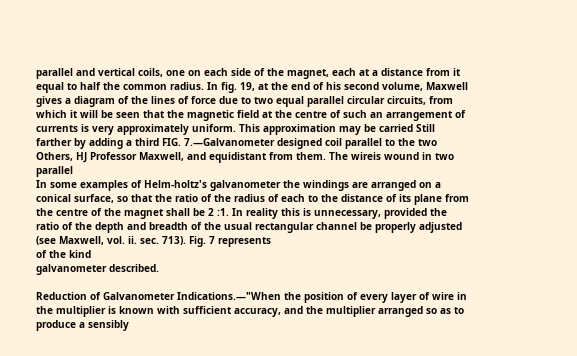parallel and vertical coils, one on each side of the magnet, each at a distance from it equal to half the common radius. In fig. 19, at the end of his second volume, Maxwell gives a diagram of the lines of force due to two equal parallel circular circuits, from which it will be seen that the magnetic field at the centre of such an arrangement of currents is very approximately uniform. This approximation may be carried Still farther by adding a third FIG. 7.—Galvanometer designed coil parallel to the two Others, HJ Professor Maxwell, and equidistant from them. The wireis wound in two parallel
In some examples of Helm-holtz's galvanometer the windings are arranged on a conical surface, so that the ratio of the radius of each to the distance of its plane from the centre of the magnet shall be 2 :1. In reality this is unnecessary, provided the ratio of the depth and breadth of the usual rectangular channel be properly adjusted (see Maxwell, vol. ii. sec. 713). Fig. 7 represents
of the kind
galvanometer described.

Reduction of Galvanometer Indications.—"When the position of every layer of wire in the multiplier is known with sufficient accuracy, and the multiplier arranged so as to produce a sensibly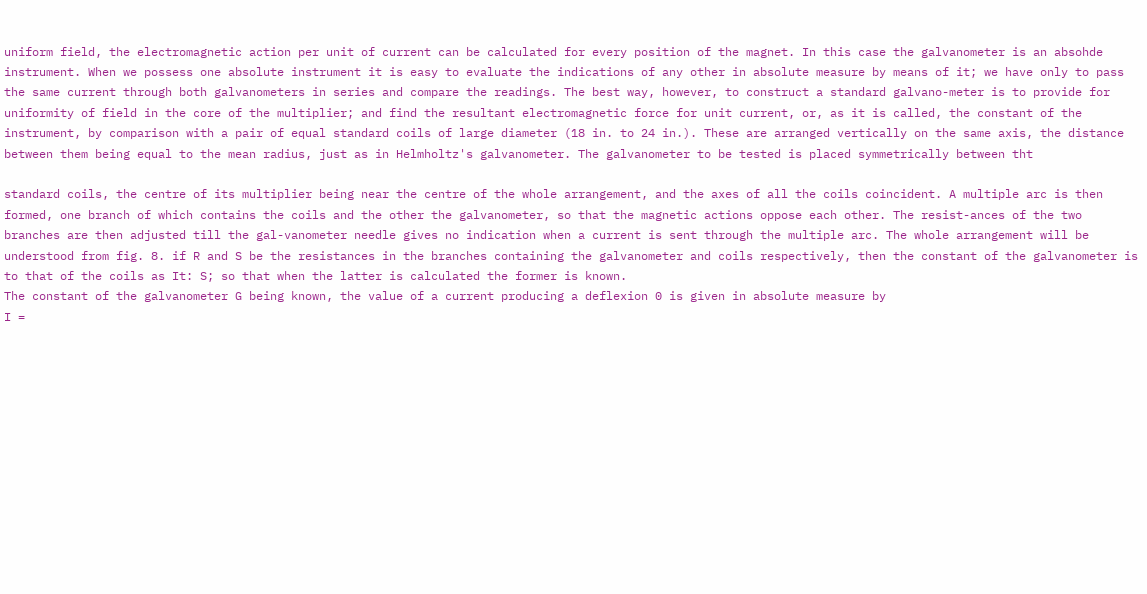uniform field, the electromagnetic action per unit of current can be calculated for every position of the magnet. In this case the galvanometer is an absohde instrument. When we possess one absolute instrument it is easy to evaluate the indications of any other in absolute measure by means of it; we have only to pass the same current through both galvanometers in series and compare the readings. The best way, however, to construct a standard galvano-meter is to provide for uniformity of field in the core of the multiplier; and find the resultant electromagnetic force for unit current, or, as it is called, the constant of the instrument, by comparison with a pair of equal standard coils of large diameter (18 in. to 24 in.). These are arranged vertically on the same axis, the distance between them being equal to the mean radius, just as in Helmholtz's galvanometer. The galvanometer to be tested is placed symmetrically between tht

standard coils, the centre of its multiplier being near the centre of the whole arrangement, and the axes of all the coils coincident. A multiple arc is then formed, one branch of which contains the coils and the other the galvanometer, so that the magnetic actions oppose each other. The resist-ances of the two branches are then adjusted till the gal-vanometer needle gives no indication when a current is sent through the multiple arc. The whole arrangement will be understood from fig. 8. if R and S be the resistances in the branches containing the galvanometer and coils respectively, then the constant of the galvanometer is to that of the coils as It: S; so that when the latter is calculated the former is known.
The constant of the galvanometer G being known, the value of a current producing a deflexion 0 is given in absolute measure by
I =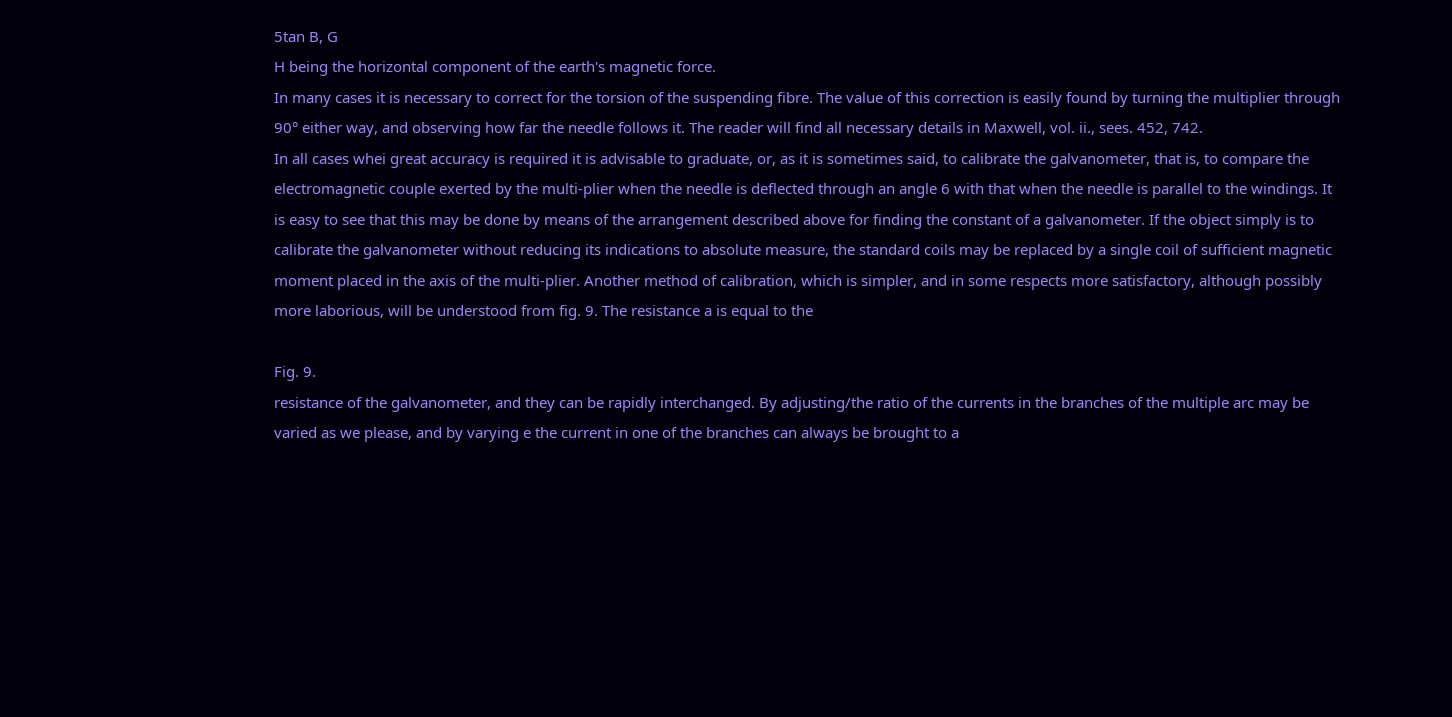5tan B, G
H being the horizontal component of the earth's magnetic force.
In many cases it is necessary to correct for the torsion of the suspending fibre. The value of this correction is easily found by turning the multiplier through 90° either way, and observing how far the needle follows it. The reader will find all necessary details in Maxwell, vol. ii., sees. 452, 742.
In all cases whei great accuracy is required it is advisable to graduate, or, as it is sometimes said, to calibrate the galvanometer, that is, to compare the electromagnetic couple exerted by the multi-plier when the needle is deflected through an angle 6 with that when the needle is parallel to the windings. It is easy to see that this may be done by means of the arrangement described above for finding the constant of a galvanometer. If the object simply is to calibrate the galvanometer without reducing its indications to absolute measure, the standard coils may be replaced by a single coil of sufficient magnetic moment placed in the axis of the multi-plier. Another method of calibration, which is simpler, and in some respects more satisfactory, although possibly more laborious, will be understood from fig. 9. The resistance a is equal to the

Fig. 9.
resistance of the galvanometer, and they can be rapidly interchanged. By adjusting/the ratio of the currents in the branches of the multiple arc may be varied as we please, and by varying e the current in one of the branches can always be brought to a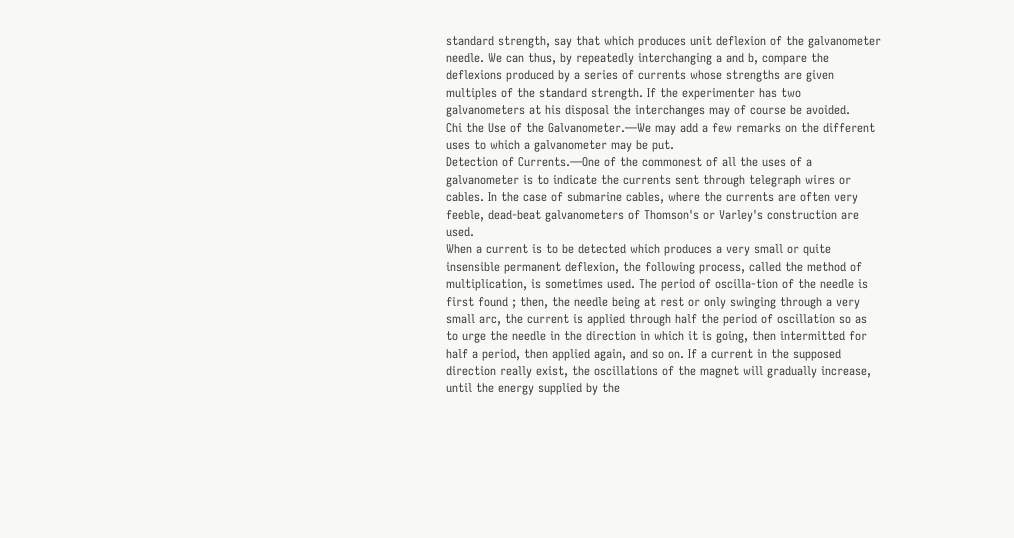standard strength, say that which produces unit deflexion of the galvanometer needle. We can thus, by repeatedly interchanging a and b, compare the deflexions produced by a series of currents whose strengths are given multiples of the standard strength. If the experimenter has two galvanometers at his disposal the interchanges may of course be avoided.
Chi the Use of the Galvanometer.—We may add a few remarks on the different uses to which a galvanometer may be put.
Detection of Currents.—One of the commonest of all the uses of a galvanometer is to indicate the currents sent through telegraph wires or cables. In the case of submarine cables, where the currents are often very feeble, dead-beat galvanometers of Thomson's or Varley's construction are used.
When a current is to be detected which produces a very small or quite insensible permanent deflexion, the following process, called the method of multiplication, is sometimes used. The period of oscilla-tion of the needle is first found ; then, the needle being at rest or only swinging through a very small arc, the current is applied through half the period of oscillation so as to urge the needle in the direction in which it is going, then intermitted for half a period, then applied again, and so on. If a current in the supposed direction really exist, the oscillations of the magnet will gradually increase, until the energy supplied by the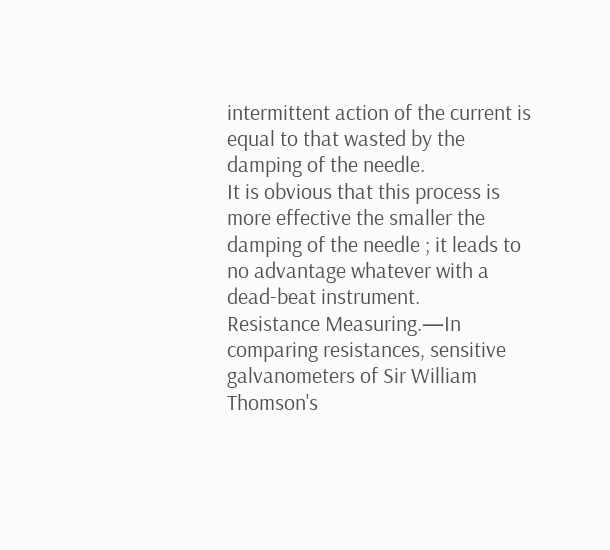intermittent action of the current is equal to that wasted by the damping of the needle.
It is obvious that this process is more effective the smaller the damping of the needle ; it leads to no advantage whatever with a dead-beat instrument.
Resistance Measuring.—In comparing resistances, sensitive galvanometers of Sir William Thomson's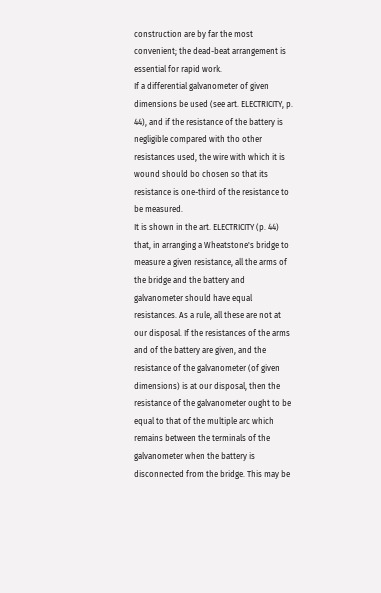construction are by far the most convenient; the dead-beat arrangement is essential for rapid work.
If a differential galvanometer of given dimensions be used (see art. ELECTRICITY, p. 44), and if the resistance of the battery is negligible compared with tho other resistances used, the wire with which it is wound should bo chosen so that its resistance is one-third of the resistance to be measured.
It is shown in the art. ELECTRICITY (p. 44) that, in arranging a Wheatstone's bridge to measure a given resistance, all the arms of the bridge and the battery and galvanometer should have equal resistances. As a rule, all these are not at our disposal. If the resistances of the arms and of the battery are given, and the resistance of the galvanometer (of given dimensions) is at our disposal, then the resistance of the galvanometer ought to be equal to that of the multiple arc which remains between the terminals of the galvanometer when the battery is disconnected from the bridge. This may be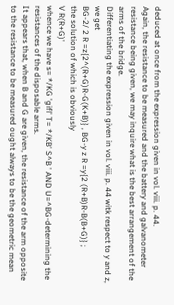deduced at once from the expression given in vol. viii. p. 44.
Again, the resistance to be measured and the battery and galvanometer resistance being given, we may inquire what is the best arrangement of the arms of the bridge.
Differentiating the expression given in vol. viii. p. 44 witk respect to y and z, we get
BG-2/ 2 R =z{2^(R+G)R-G(K+B)} , BG-y z R =y{2 (R+B)R-B(B+G)} ;
the solution of which is obviously
V R(R+G)'
whence we have s= */KG 'gifl' T= */KB' S^B ' AND U=^BG-determining the resistances of the disposable arms.
It appears that, when B and G are given, the resistance of the arm opposite to the resistance to be measured ought always to be the geometric mean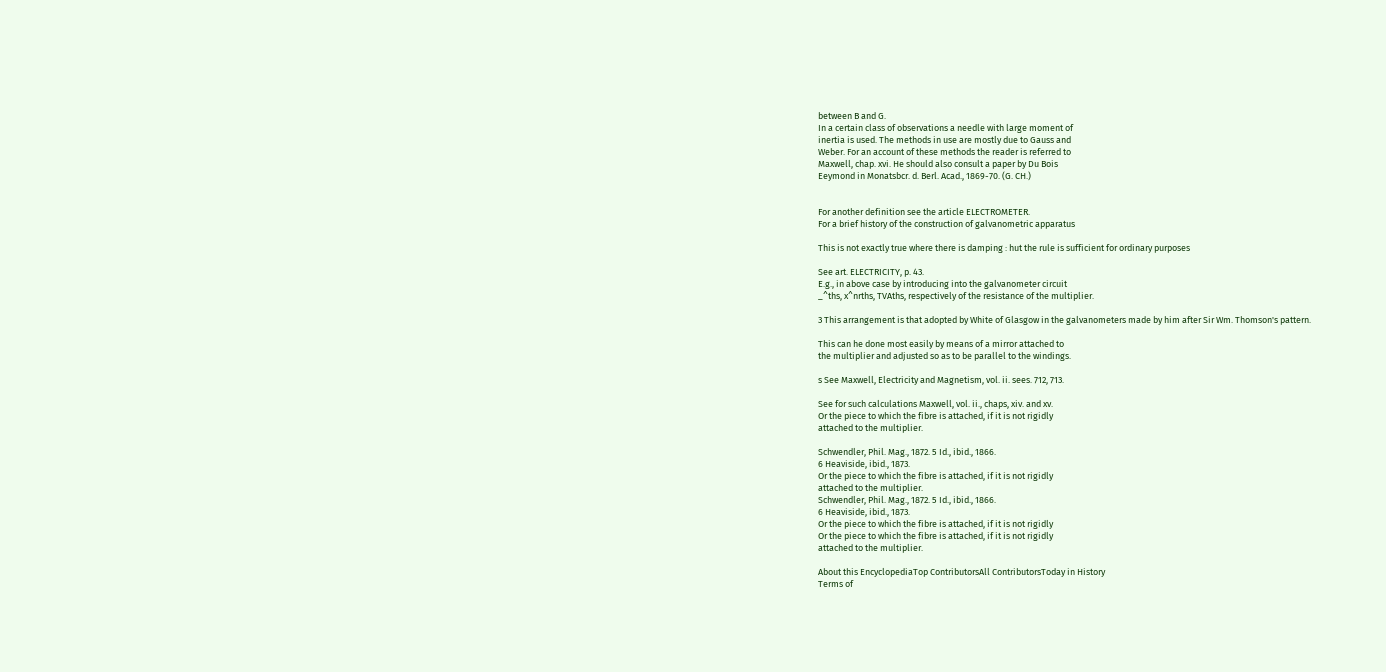between B and G.
In a certain class of observations a needle with large moment of
inertia is used. The methods in use are mostly due to Gauss and
Weber. For an account of these methods the reader is referred to
Maxwell, chap. xvi. He should also consult a paper by Du Bois
Eeymond in Monatsbcr. d. Berl. Acad., 1869-70. (G. CH.)


For another definition see the article ELECTROMETER.
For a brief history of the construction of galvanometric apparatus

This is not exactly true where there is damping : hut the rule is sufficient for ordinary purposes

See art. ELECTRICITY, p. 43.
E.g., in above case by introducing into the galvanometer circuit
_^ths, x^nrths, TVAths, respectively of the resistance of the multiplier.

3 This arrangement is that adopted by White of Glasgow in the galvanometers made by him after Sir Wm. Thomson's pattern.

This can he done most easily by means of a mirror attached to
the multiplier and adjusted so as to be parallel to the windings.

s See Maxwell, Electricity and Magnetism, vol. ii. sees. 712, 713.

See for such calculations Maxwell, vol. ii., chaps, xiv. and xv.
Or the piece to which the fibre is attached, if it is not rigidly
attached to the multiplier.

Schwendler, Phil. Mag., 1872. 5 Id., ibid., 1866.
6 Heaviside, ibid., 1873.
Or the piece to which the fibre is attached, if it is not rigidly
attached to the multiplier.
Schwendler, Phil. Mag., 1872. 5 Id., ibid., 1866.
6 Heaviside, ibid., 1873.
Or the piece to which the fibre is attached, if it is not rigidly
Or the piece to which the fibre is attached, if it is not rigidly
attached to the multiplier.

About this EncyclopediaTop ContributorsAll ContributorsToday in History
Terms of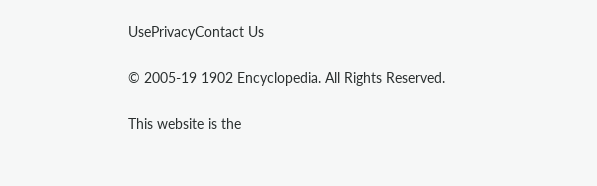UsePrivacyContact Us

© 2005-19 1902 Encyclopedia. All Rights Reserved.

This website is the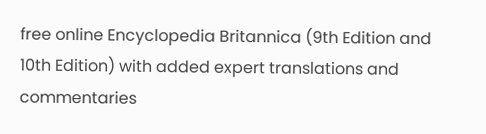free online Encyclopedia Britannica (9th Edition and 10th Edition) with added expert translations and commentaries